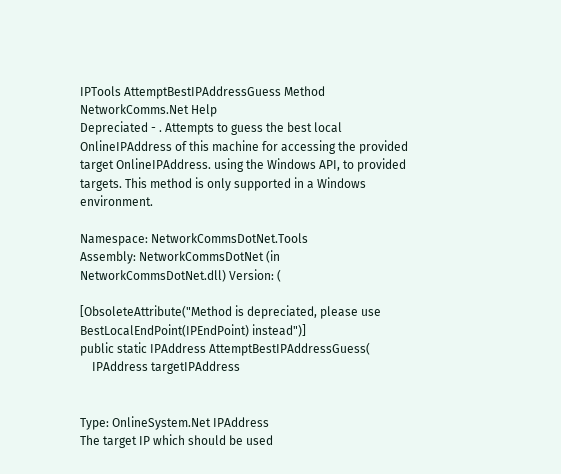IPTools AttemptBestIPAddressGuess Method NetworkComms.Net Help
Depreciated - . Attempts to guess the best local OnlineIPAddress of this machine for accessing the provided target OnlineIPAddress. using the Windows API, to provided targets. This method is only supported in a Windows environment.

Namespace: NetworkCommsDotNet.Tools
Assembly: NetworkCommsDotNet (in NetworkCommsDotNet.dll) Version: (

[ObsoleteAttribute("Method is depreciated, please use BestLocalEndPoint(IPEndPoint) instead")]
public static IPAddress AttemptBestIPAddressGuess(
    IPAddress targetIPAddress


Type: OnlineSystem.Net IPAddress
The target IP which should be used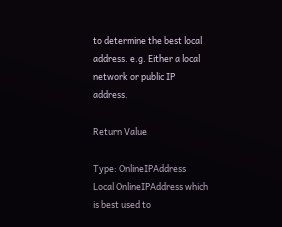to determine the best local address. e.g. Either a local network or public IP address.

Return Value

Type: OnlineIPAddress
Local OnlineIPAddress which is best used to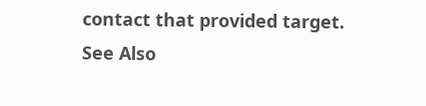contact that provided target.
See Also